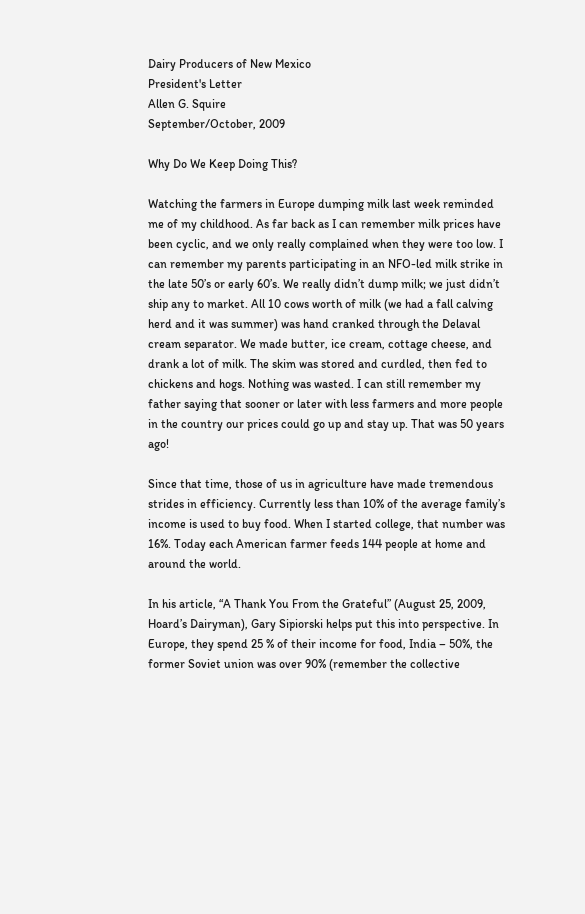Dairy Producers of New Mexico
President's Letter
Allen G. Squire
September/October, 2009

Why Do We Keep Doing This?

Watching the farmers in Europe dumping milk last week reminded me of my childhood. As far back as I can remember milk prices have been cyclic, and we only really complained when they were too low. I can remember my parents participating in an NFO-led milk strike in the late 50’s or early 60’s. We really didn’t dump milk; we just didn’t ship any to market. All 10 cows worth of milk (we had a fall calving herd and it was summer) was hand cranked through the Delaval cream separator. We made butter, ice cream, cottage cheese, and drank a lot of milk. The skim was stored and curdled, then fed to chickens and hogs. Nothing was wasted. I can still remember my father saying that sooner or later with less farmers and more people in the country our prices could go up and stay up. That was 50 years ago!

Since that time, those of us in agriculture have made tremendous strides in efficiency. Currently less than 10% of the average family’s income is used to buy food. When I started college, that number was 16%. Today each American farmer feeds 144 people at home and around the world.

In his article, “A Thank You From the Grateful” (August 25, 2009, Hoard’s Dairyman), Gary Sipiorski helps put this into perspective. In Europe, they spend 25 % of their income for food, India – 50%, the former Soviet union was over 90% (remember the collective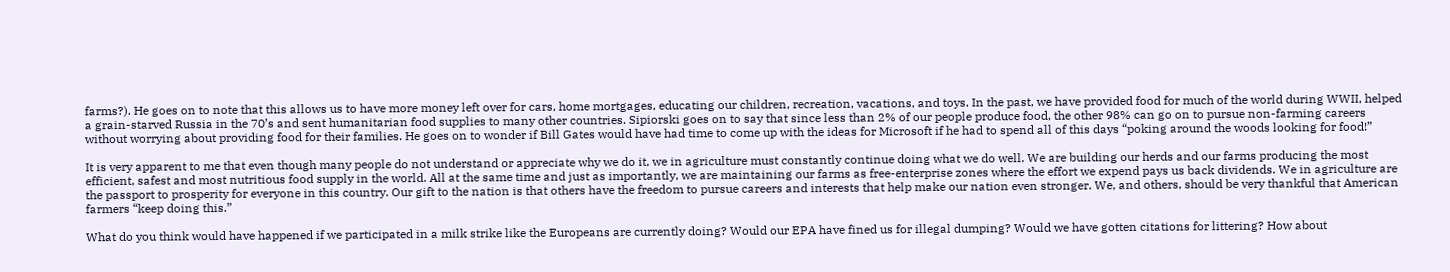farms?). He goes on to note that this allows us to have more money left over for cars, home mortgages, educating our children, recreation, vacations, and toys. In the past, we have provided food for much of the world during WWII, helped a grain-starved Russia in the 70’s and sent humanitarian food supplies to many other countries. Sipiorski goes on to say that since less than 2% of our people produce food, the other 98% can go on to pursue non-farming careers without worrying about providing food for their families. He goes on to wonder if Bill Gates would have had time to come up with the ideas for Microsoft if he had to spend all of this days “poking around the woods looking for food!”

It is very apparent to me that even though many people do not understand or appreciate why we do it, we in agriculture must constantly continue doing what we do well. We are building our herds and our farms producing the most efficient, safest and most nutritious food supply in the world. All at the same time and just as importantly, we are maintaining our farms as free-enterprise zones where the effort we expend pays us back dividends. We in agriculture are the passport to prosperity for everyone in this country. Our gift to the nation is that others have the freedom to pursue careers and interests that help make our nation even stronger. We, and others, should be very thankful that American farmers “keep doing this.”

What do you think would have happened if we participated in a milk strike like the Europeans are currently doing? Would our EPA have fined us for illegal dumping? Would we have gotten citations for littering? How about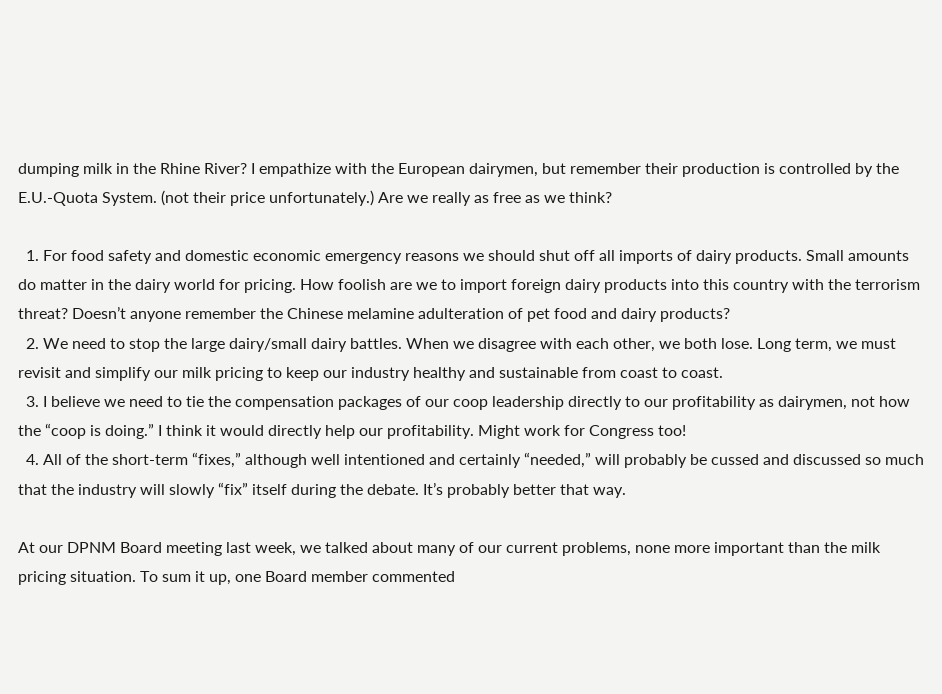dumping milk in the Rhine River? I empathize with the European dairymen, but remember their production is controlled by the E.U.-Quota System. (not their price unfortunately.) Are we really as free as we think?

  1. For food safety and domestic economic emergency reasons we should shut off all imports of dairy products. Small amounts do matter in the dairy world for pricing. How foolish are we to import foreign dairy products into this country with the terrorism threat? Doesn’t anyone remember the Chinese melamine adulteration of pet food and dairy products?
  2. We need to stop the large dairy/small dairy battles. When we disagree with each other, we both lose. Long term, we must revisit and simplify our milk pricing to keep our industry healthy and sustainable from coast to coast.
  3. I believe we need to tie the compensation packages of our coop leadership directly to our profitability as dairymen, not how the “coop is doing.” I think it would directly help our profitability. Might work for Congress too!
  4. All of the short-term “fixes,” although well intentioned and certainly “needed,” will probably be cussed and discussed so much that the industry will slowly “fix” itself during the debate. It’s probably better that way.

At our DPNM Board meeting last week, we talked about many of our current problems, none more important than the milk pricing situation. To sum it up, one Board member commented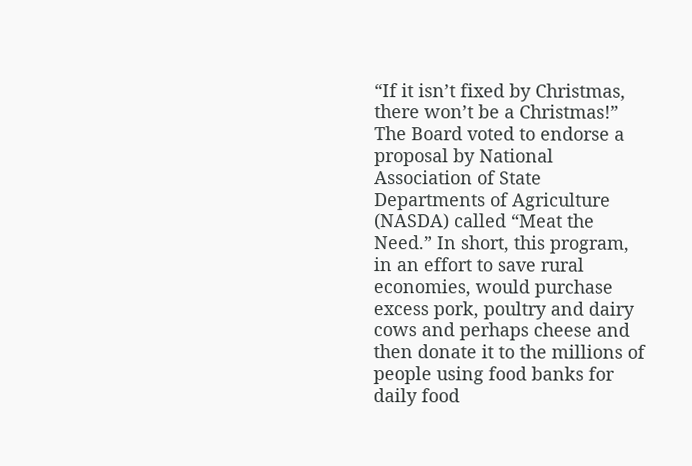“If it isn’t fixed by Christmas, there won’t be a Christmas!” The Board voted to endorse a proposal by National Association of State Departments of Agriculture (NASDA) called “Meat the Need.” In short, this program, in an effort to save rural economies, would purchase excess pork, poultry and dairy cows and perhaps cheese and then donate it to the millions of people using food banks for daily food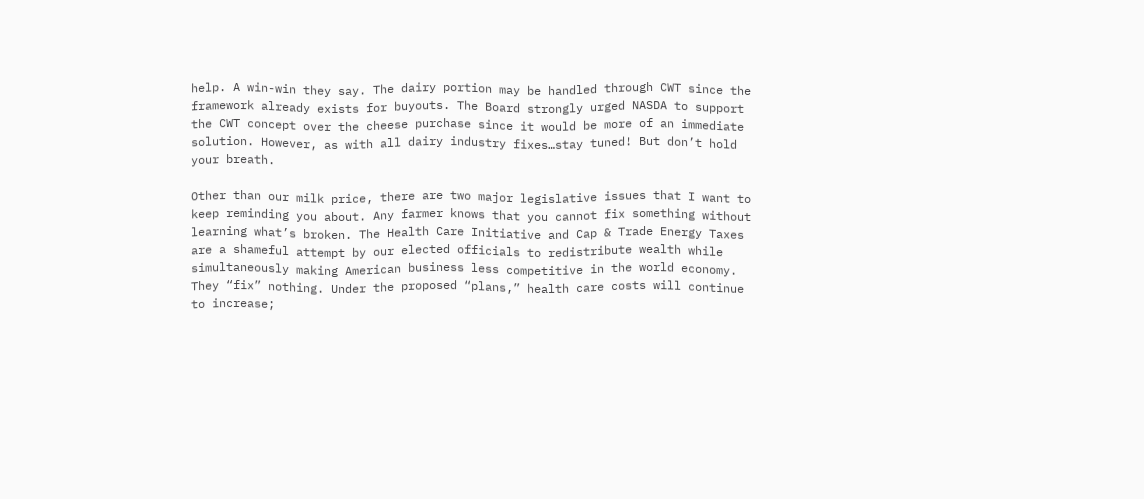help. A win-win they say. The dairy portion may be handled through CWT since the framework already exists for buyouts. The Board strongly urged NASDA to support the CWT concept over the cheese purchase since it would be more of an immediate solution. However, as with all dairy industry fixes…stay tuned! But don’t hold your breath.

Other than our milk price, there are two major legislative issues that I want to keep reminding you about. Any farmer knows that you cannot fix something without learning what’s broken. The Health Care Initiative and Cap & Trade Energy Taxes are a shameful attempt by our elected officials to redistribute wealth while simultaneously making American business less competitive in the world economy. They “fix” nothing. Under the proposed “plans,” health care costs will continue to increase;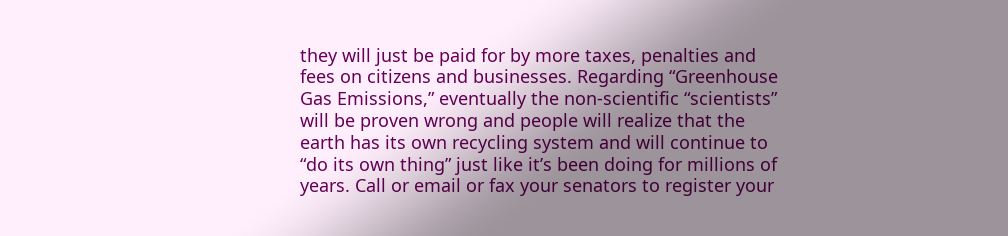they will just be paid for by more taxes, penalties and fees on citizens and businesses. Regarding “Greenhouse Gas Emissions,” eventually the non-scientific “scientists” will be proven wrong and people will realize that the earth has its own recycling system and will continue to “do its own thing” just like it’s been doing for millions of years. Call or email or fax your senators to register your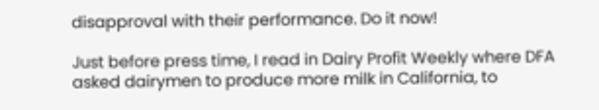disapproval with their performance. Do it now!

Just before press time, I read in Dairy Profit Weekly where DFA asked dairymen to produce more milk in California, to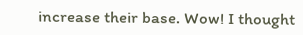increase their base. Wow! I thought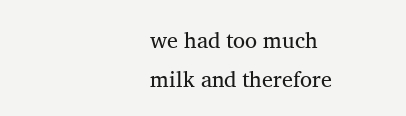we had too much milk and therefore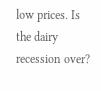low prices. Is the dairy recession over?